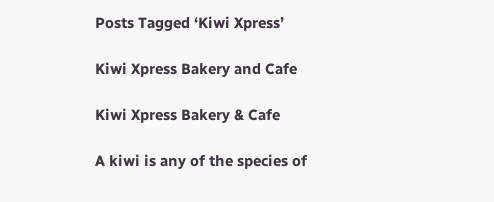Posts Tagged ‘Kiwi Xpress’

Kiwi Xpress Bakery and Cafe

Kiwi Xpress Bakery & Cafe

A kiwi is any of the species of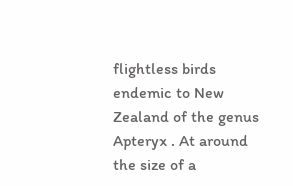flightless birds endemic to New Zealand of the genus Apteryx . At around the size of a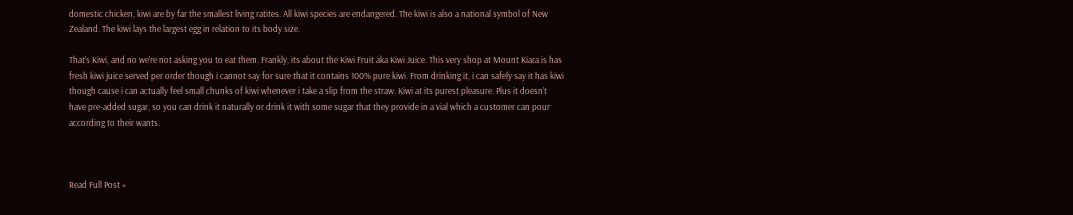domestic chicken, kiwi are by far the smallest living ratites. All kiwi species are endangered. The kiwi is also a national symbol of New Zealand. The kiwi lays the largest egg in relation to its body size.

That’s Kiwi, and no we’re not asking you to eat them. Frankly, its about the Kiwi Fruit aka Kiwi Juice. This very shop at Mount Kiara is has fresh kiwi juice served per order though i cannot say for sure that it contains 100% pure kiwi. From drinking it, i can safely say it has kiwi though cause i can actually feel small chunks of kiwi whenever i take a slip from the straw. Kiwi at its purest pleasure. Plus it doesn’t have pre-added sugar, so you can drink it naturally or drink it with some sugar that they provide in a vial which a customer can pour according to their wants.



Read Full Post »